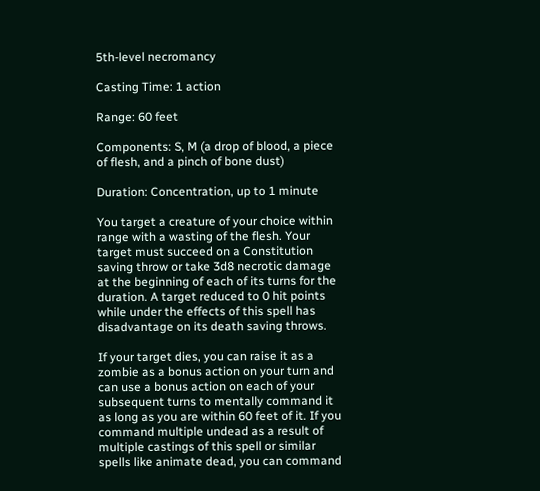5th-level necromancy

Casting Time: 1 action

Range: 60 feet

Components: S, M (a drop of blood, a piece of flesh, and a pinch of bone dust)

Duration: Concentration, up to 1 minute

You target a creature of your choice within range with a wasting of the flesh. Your target must succeed on a Constitution saving throw or take 3d8 necrotic damage at the beginning of each of its turns for the duration. A target reduced to 0 hit points while under the effects of this spell has disadvantage on its death saving throws.

If your target dies, you can raise it as a zombie as a bonus action on your turn and can use a bonus action on each of your subsequent turns to mentally command it as long as you are within 60 feet of it. If you command multiple undead as a result of multiple castings of this spell or similar spells like animate dead, you can command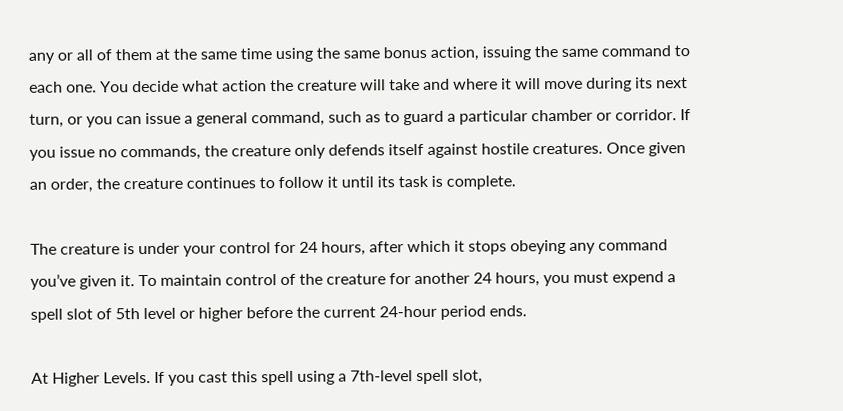any or all of them at the same time using the same bonus action, issuing the same command to each one. You decide what action the creature will take and where it will move during its next turn, or you can issue a general command, such as to guard a particular chamber or corridor. If you issue no commands, the creature only defends itself against hostile creatures. Once given an order, the creature continues to follow it until its task is complete.

The creature is under your control for 24 hours, after which it stops obeying any command you’ve given it. To maintain control of the creature for another 24 hours, you must expend a spell slot of 5th level or higher before the current 24-hour period ends.

At Higher Levels. If you cast this spell using a 7th-level spell slot,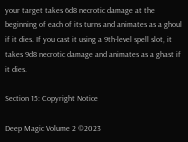your target takes 6d8 necrotic damage at the beginning of each of its turns and animates as a ghoul if it dies. If you cast it using a 9th-level spell slot, it takes 9d8 necrotic damage and animates as a ghast if it dies.

Section 15: Copyright Notice

Deep Magic Volume 2 ©2023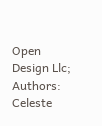Open Design Llc; Authors: Celeste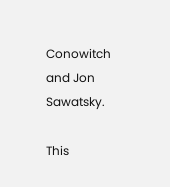Conowitch and Jon Sawatsky.

This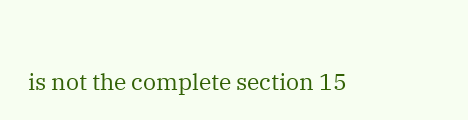is not the complete section 15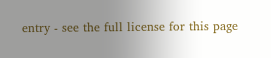entry - see the full license for this page